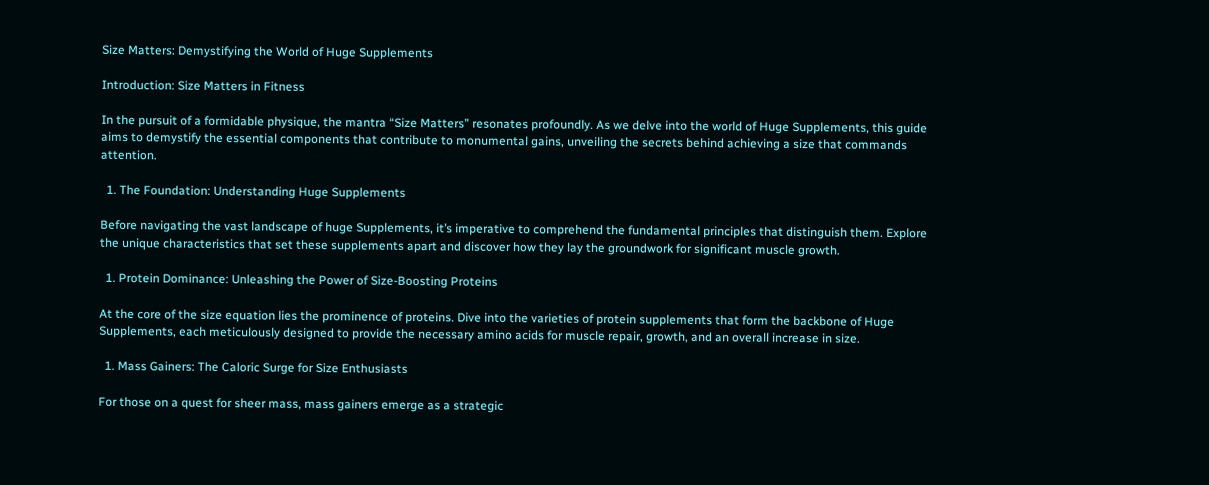Size Matters: Demystifying the World of Huge Supplements

Introduction: Size Matters in Fitness

In the pursuit of a formidable physique, the mantra “Size Matters” resonates profoundly. As we delve into the world of Huge Supplements, this guide aims to demystify the essential components that contribute to monumental gains, unveiling the secrets behind achieving a size that commands attention.

  1. The Foundation: Understanding Huge Supplements

Before navigating the vast landscape of huge Supplements, it’s imperative to comprehend the fundamental principles that distinguish them. Explore the unique characteristics that set these supplements apart and discover how they lay the groundwork for significant muscle growth.

  1. Protein Dominance: Unleashing the Power of Size-Boosting Proteins

At the core of the size equation lies the prominence of proteins. Dive into the varieties of protein supplements that form the backbone of Huge Supplements, each meticulously designed to provide the necessary amino acids for muscle repair, growth, and an overall increase in size.

  1. Mass Gainers: The Caloric Surge for Size Enthusiasts

For those on a quest for sheer mass, mass gainers emerge as a strategic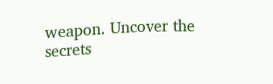weapon. Uncover the secrets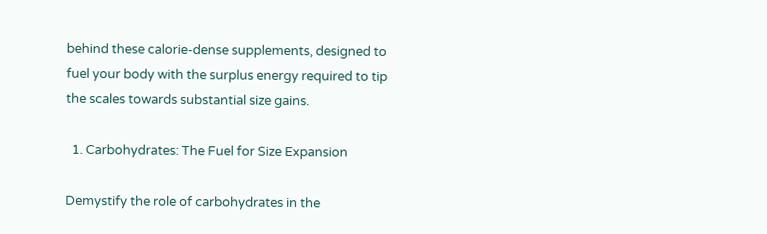behind these calorie-dense supplements, designed to fuel your body with the surplus energy required to tip the scales towards substantial size gains.

  1. Carbohydrates: The Fuel for Size Expansion

Demystify the role of carbohydrates in the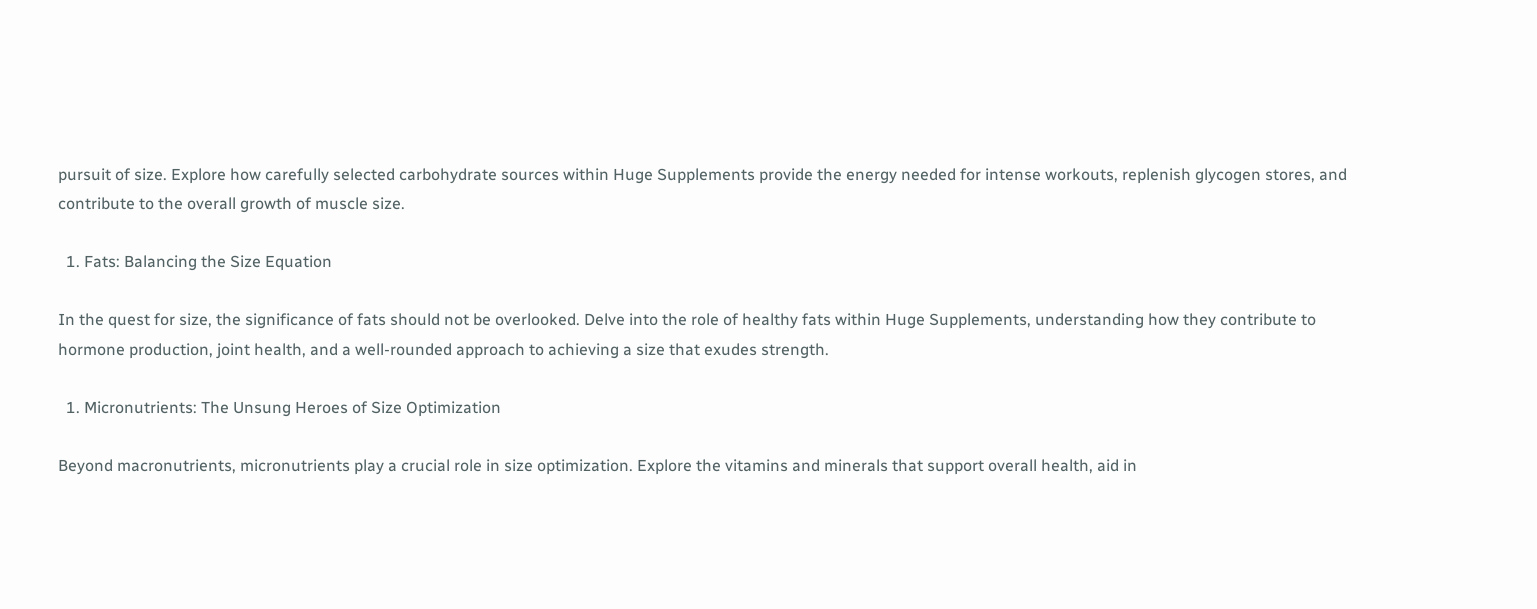pursuit of size. Explore how carefully selected carbohydrate sources within Huge Supplements provide the energy needed for intense workouts, replenish glycogen stores, and contribute to the overall growth of muscle size.

  1. Fats: Balancing the Size Equation

In the quest for size, the significance of fats should not be overlooked. Delve into the role of healthy fats within Huge Supplements, understanding how they contribute to hormone production, joint health, and a well-rounded approach to achieving a size that exudes strength.

  1. Micronutrients: The Unsung Heroes of Size Optimization

Beyond macronutrients, micronutrients play a crucial role in size optimization. Explore the vitamins and minerals that support overall health, aid in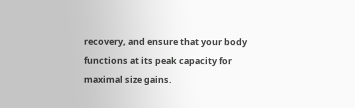recovery, and ensure that your body functions at its peak capacity for maximal size gains.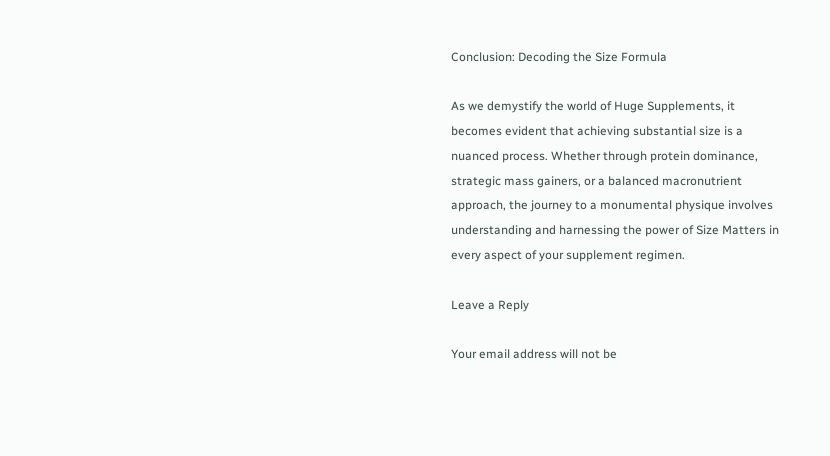Conclusion: Decoding the Size Formula

As we demystify the world of Huge Supplements, it becomes evident that achieving substantial size is a nuanced process. Whether through protein dominance, strategic mass gainers, or a balanced macronutrient approach, the journey to a monumental physique involves understanding and harnessing the power of Size Matters in every aspect of your supplement regimen.

Leave a Reply

Your email address will not be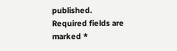published. Required fields are marked *